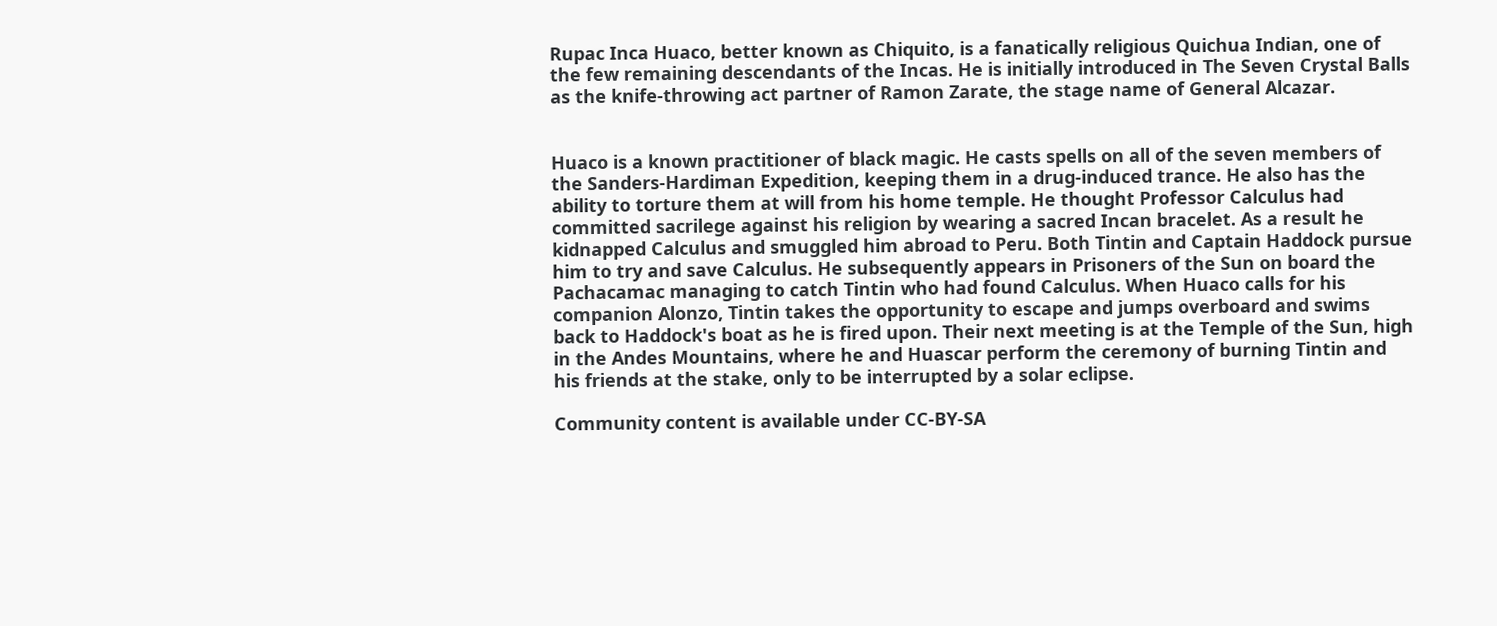Rupac Inca Huaco, better known as Chiquito, is a fanatically religious Quichua Indian, one of the few remaining descendants of the Incas. He is initially introduced in The Seven Crystal Balls as the knife-throwing act partner of Ramon Zarate, the stage name of General Alcazar.


Huaco is a known practitioner of black magic. He casts spells on all of the seven members of the Sanders-Hardiman Expedition, keeping them in a drug-induced trance. He also has the ability to torture them at will from his home temple. He thought Professor Calculus had committed sacrilege against his religion by wearing a sacred Incan bracelet. As a result he kidnapped Calculus and smuggled him abroad to Peru. Both Tintin and Captain Haddock pursue him to try and save Calculus. He subsequently appears in Prisoners of the Sun on board the Pachacamac managing to catch Tintin who had found Calculus. When Huaco calls for his companion Alonzo, Tintin takes the opportunity to escape and jumps overboard and swims back to Haddock's boat as he is fired upon. Their next meeting is at the Temple of the Sun, high in the Andes Mountains, where he and Huascar perform the ceremony of burning Tintin and his friends at the stake, only to be interrupted by a solar eclipse.

Community content is available under CC-BY-SA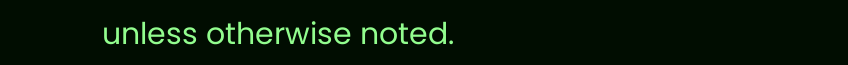unless otherwise noted.